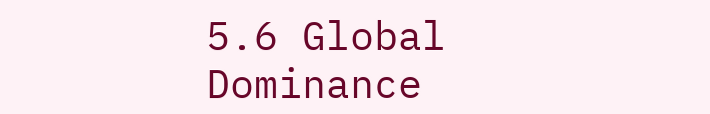5.6 Global Dominance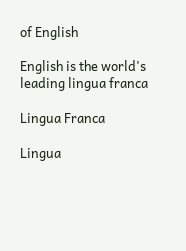of English

English is the world's leading lingua franca

Lingua Franca

Lingua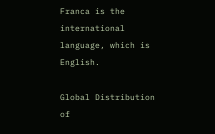Franca is the international language, which is English.

Global Distribution of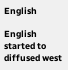English

English started to diffused west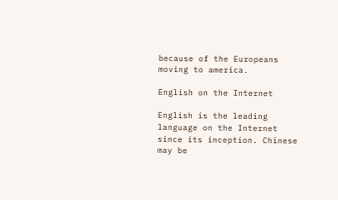because of the Europeans moving to america.

English on the Internet

English is the leading language on the Internet since its inception. Chinese may be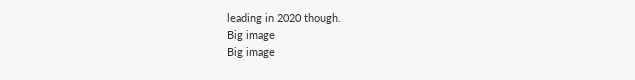leading in 2020 though.
Big image
Big image